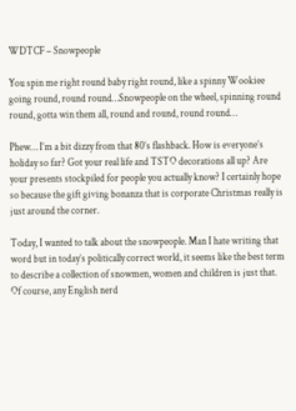WDTCF – Snowpeople

You spin me right round baby right round, like a spinny Wookiee going round, round round…Snowpeople on the wheel, spinning round round, gotta win them all, round and round, round round…

Phew… I’m a bit dizzy from that 80’s flashback. How is everyone’s holiday so far? Got your real life and TSTO decorations all up? Are your presents stockpiled for people you actually know? I certainly hope so because the gift giving bonanza that is corporate Christmas really is just around the corner.

Today, I wanted to talk about the snowpeople. Man I hate writing that word but in today’s politically correct world, it seems like the best term to describe a collection of snowmen, women and children is just that. Of course, any English nerd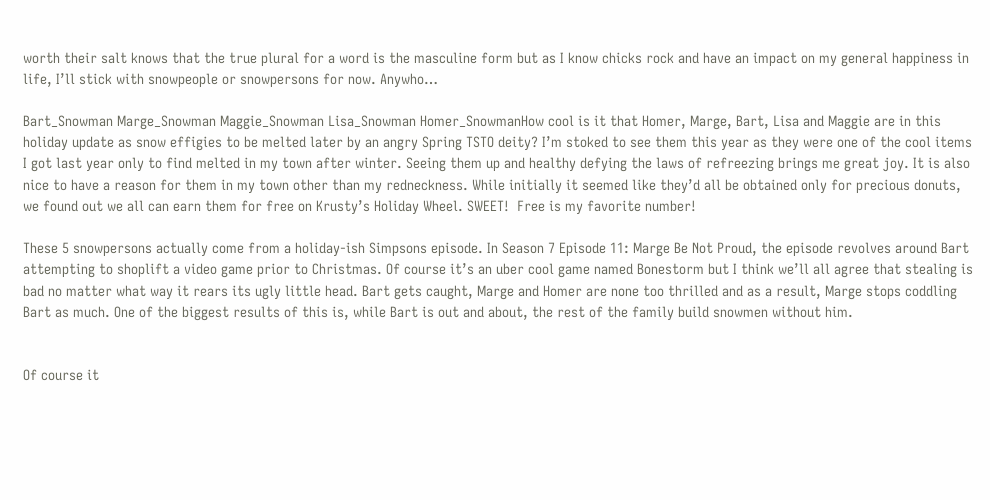worth their salt knows that the true plural for a word is the masculine form but as I know chicks rock and have an impact on my general happiness in life, I’ll stick with snowpeople or snowpersons for now. Anywho…

Bart_Snowman Marge_Snowman Maggie_Snowman Lisa_Snowman Homer_SnowmanHow cool is it that Homer, Marge, Bart, Lisa and Maggie are in this holiday update as snow effigies to be melted later by an angry Spring TSTO deity? I’m stoked to see them this year as they were one of the cool items I got last year only to find melted in my town after winter. Seeing them up and healthy defying the laws of refreezing brings me great joy. It is also nice to have a reason for them in my town other than my redneckness. While initially it seemed like they’d all be obtained only for precious donuts, we found out we all can earn them for free on Krusty’s Holiday Wheel. SWEET!  Free is my favorite number!

These 5 snowpersons actually come from a holiday-ish Simpsons episode. In Season 7 Episode 11: Marge Be Not Proud, the episode revolves around Bart attempting to shoplift a video game prior to Christmas. Of course it’s an uber cool game named Bonestorm but I think we’ll all agree that stealing is bad no matter what way it rears its ugly little head. Bart gets caught, Marge and Homer are none too thrilled and as a result, Marge stops coddling Bart as much. One of the biggest results of this is, while Bart is out and about, the rest of the family build snowmen without him.


Of course it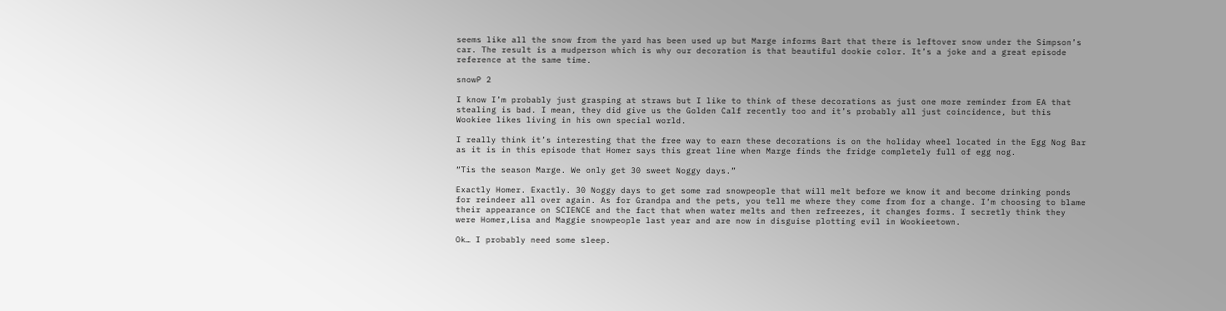seems like all the snow from the yard has been used up but Marge informs Bart that there is leftover snow under the Simpson’s car. The result is a mudperson which is why our decoration is that beautiful dookie color. It’s a joke and a great episode reference at the same time.

snowP 2

I know I’m probably just grasping at straws but I like to think of these decorations as just one more reminder from EA that stealing is bad. I mean, they did give us the Golden Calf recently too and it’s probably all just coincidence, but this Wookiee likes living in his own special world.

I really think it’s interesting that the free way to earn these decorations is on the holiday wheel located in the Egg Nog Bar as it is in this episode that Homer says this great line when Marge finds the fridge completely full of egg nog.

“Tis the season Marge. We only get 30 sweet Noggy days.”

Exactly Homer. Exactly. 30 Noggy days to get some rad snowpeople that will melt before we know it and become drinking ponds for reindeer all over again. As for Grandpa and the pets, you tell me where they come from for a change. I’m choosing to blame their appearance on SCIENCE and the fact that when water melts and then refreezes, it changes forms. I secretly think they were Homer,Lisa and Maggie snowpeople last year and are now in disguise plotting evil in Wookieetown.

Ok… I probably need some sleep.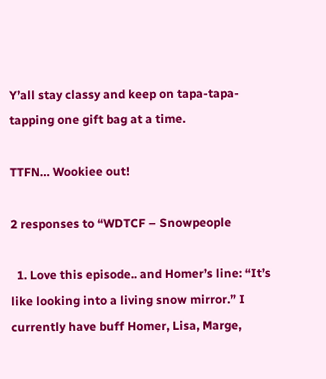Y’all stay classy and keep on tapa-tapa-tapping one gift bag at a time.

TTFN… Wookiee out!

2 responses to “WDTCF – Snowpeople

  1. Love this episode.. and Homer’s line: “It’s like looking into a living snow mirror.” I currently have buff Homer, Lisa, Marge,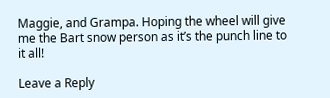Maggie, and Grampa. Hoping the wheel will give me the Bart snow person as it’s the punch line to it all!

Leave a Reply